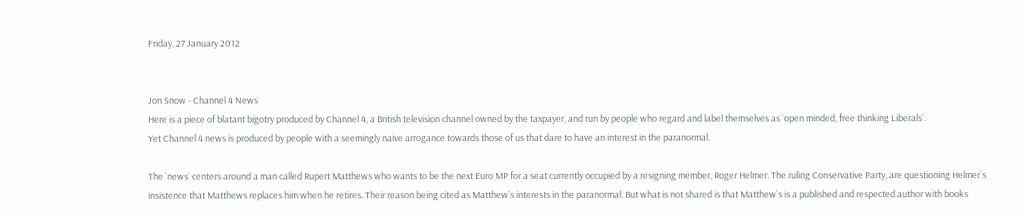Friday, 27 January 2012


Jon Snow - Channel 4 News
Here is a piece of blatant bigotry produced by Channel 4, a British television channel owned by the taxpayer, and run by people who regard and label themselves as `open minded, free thinking Liberals`.
Yet Channel 4 news is produced by people with a seemingly naive arrogance towards those of us that dare to have an interest in the paranormal.

The `news` centers around a man called Rupert Matthews who wants to be the next Euro MP for a seat currently occupied by a resigning member, Roger Helmer. The ruling Conservative Party, are questioning Helmer`s insistence that Matthews replaces him when he retires. Their reason being cited as Matthew`s interests in the paranormal. But what is not shared is that Matthew`s is a published and respected author with books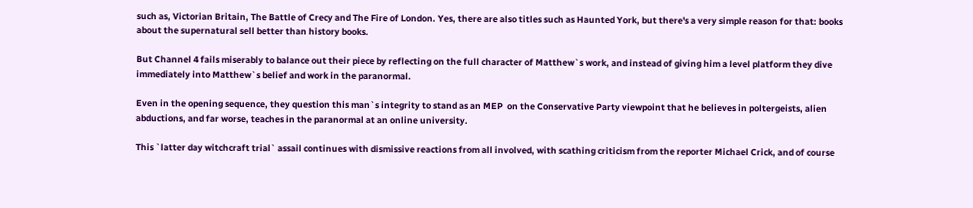such as, Victorian Britain, The Battle of Crecy and The Fire of London. Yes, there are also titles such as Haunted York, but there's a very simple reason for that: books about the supernatural sell better than history books.

But Channel 4 fails miserably to balance out their piece by reflecting on the full character of Matthew`s work, and instead of giving him a level platform they dive immediately into Matthew`s belief and work in the paranormal.

Even in the opening sequence, they question this man`s integrity to stand as an MEP  on the Conservative Party viewpoint that he believes in poltergeists, alien abductions, and far worse, teaches in the paranormal at an online university.

This `latter day witchcraft trial` assail continues with dismissive reactions from all involved, with scathing criticism from the reporter Michael Crick, and of course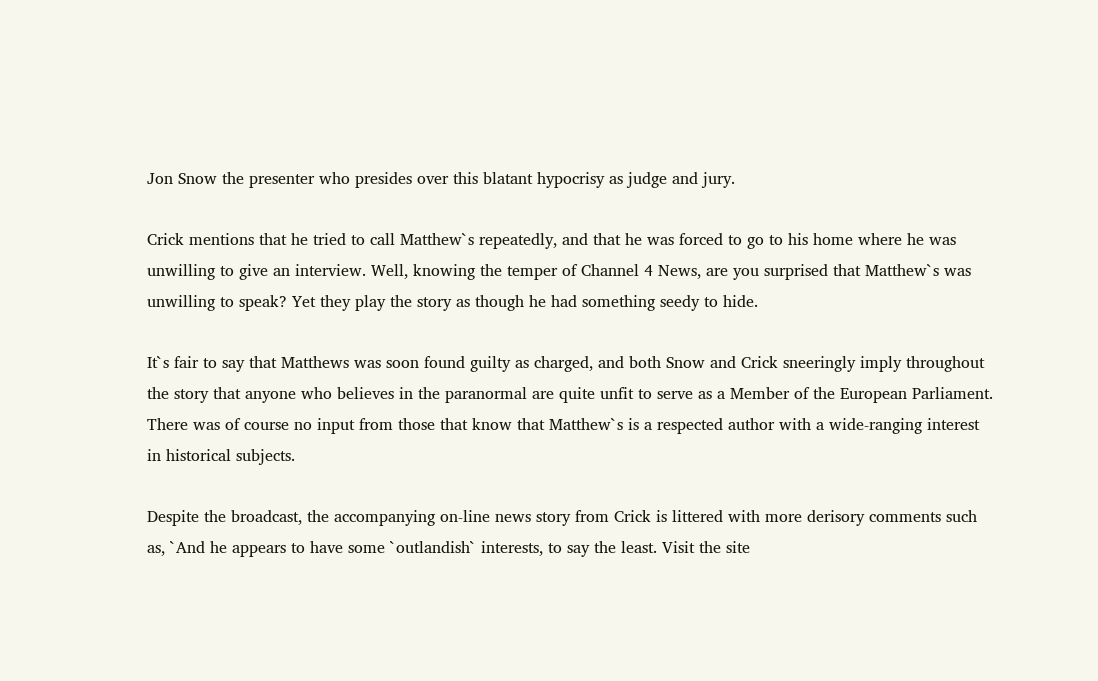Jon Snow the presenter who presides over this blatant hypocrisy as judge and jury.

Crick mentions that he tried to call Matthew`s repeatedly, and that he was forced to go to his home where he was unwilling to give an interview. Well, knowing the temper of Channel 4 News, are you surprised that Matthew`s was unwilling to speak? Yet they play the story as though he had something seedy to hide.

It`s fair to say that Matthews was soon found guilty as charged, and both Snow and Crick sneeringly imply throughout the story that anyone who believes in the paranormal are quite unfit to serve as a Member of the European Parliament. There was of course no input from those that know that Matthew`s is a respected author with a wide-ranging interest in historical subjects.

Despite the broadcast, the accompanying on-line news story from Crick is littered with more derisory comments such as, `And he appears to have some `outlandish` interests, to say the least. Visit the site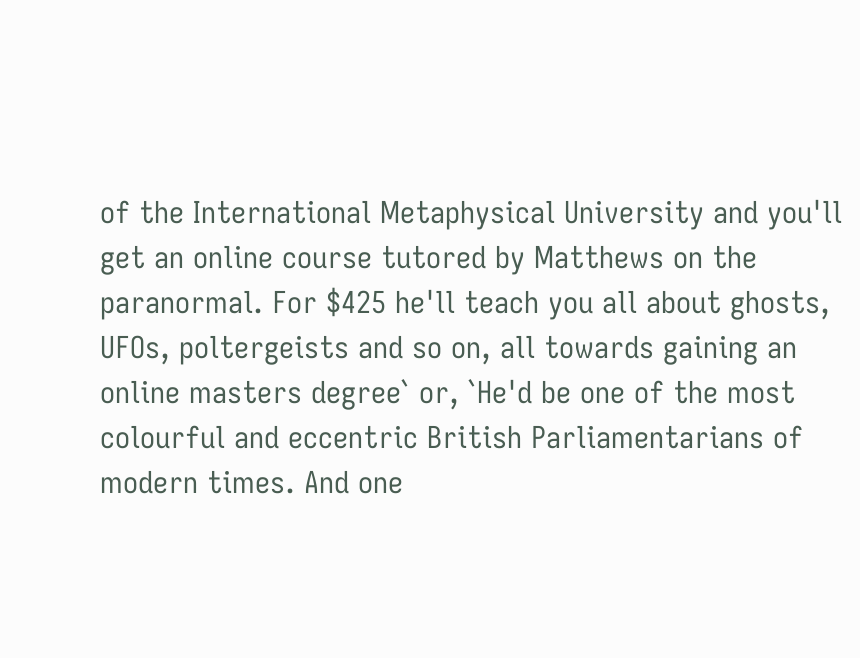of the International Metaphysical University and you'll get an online course tutored by Matthews on the paranormal. For $425 he'll teach you all about ghosts, UFOs, poltergeists and so on, all towards gaining an online masters degree` or, `He'd be one of the most colourful and eccentric British Parliamentarians of modern times. And one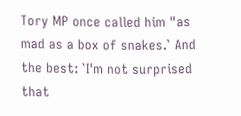Tory MP once called him "as mad as a box of snakes.` And the best: `I'm not surprised that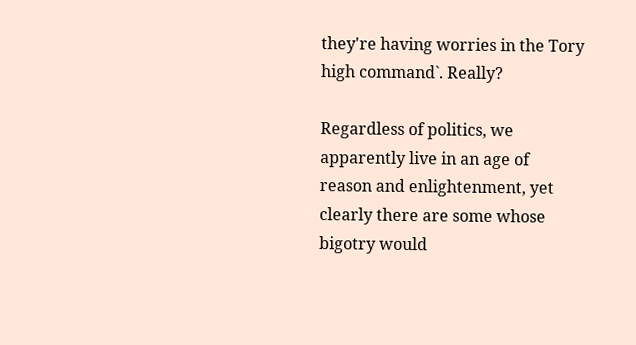they're having worries in the Tory high command`. Really?

Regardless of politics, we apparently live in an age of reason and enlightenment, yet clearly there are some whose bigotry would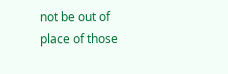not be out of place of those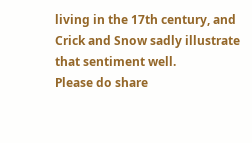living in the 17th century, and Crick and Snow sadly illustrate that sentiment well.
Please do share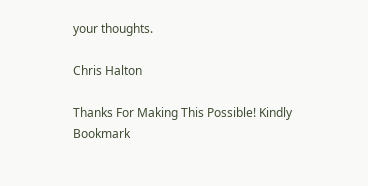your thoughts.

Chris Halton

Thanks For Making This Possible! Kindly Bookmark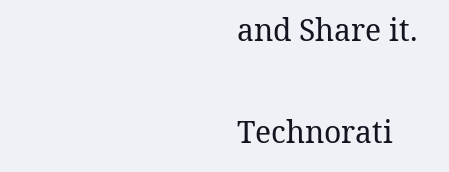and Share it.

Technorati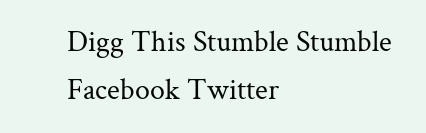Digg This Stumble Stumble Facebook Twitter